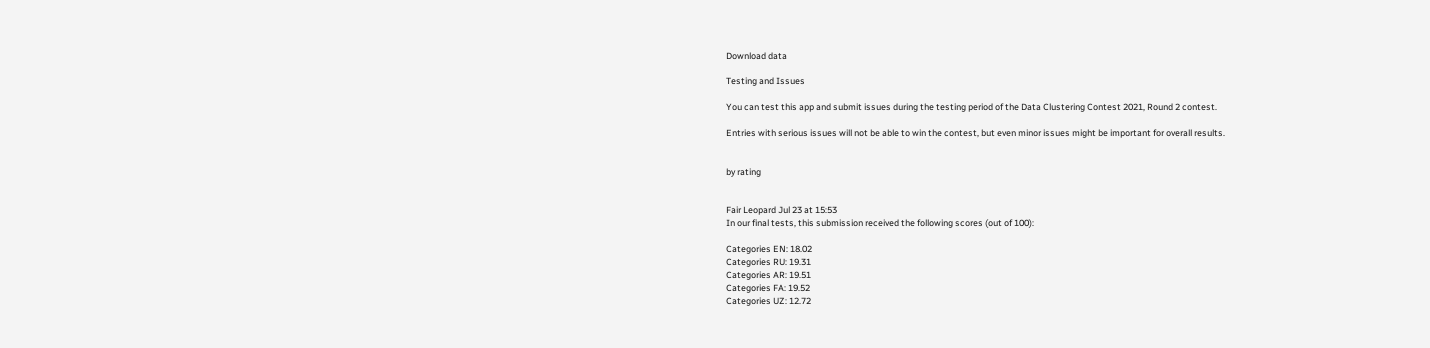Download data

Testing and Issues

You can test this app and submit issues during the testing period of the Data Clustering Contest 2021, Round 2 contest.

Entries with serious issues will not be able to win the contest, but even minor issues might be important for overall results.


by rating


Fair Leopard Jul 23 at 15:53
In our final tests, this submission received the following scores (out of 100):

Categories EN: 18.02
Categories RU: 19.31
Categories AR: 19.51
Categories FA: 19.52
Categories UZ: 12.72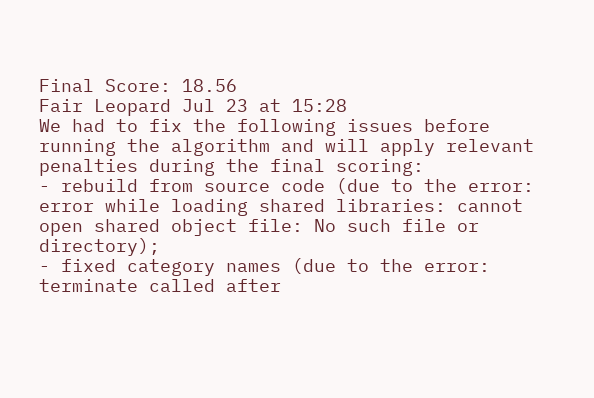Final Score: 18.56
Fair Leopard Jul 23 at 15:28
We had to fix the following issues before running the algorithm and will apply relevant penalties during the final scoring:
- rebuild from source code (due to the error: error while loading shared libraries: cannot open shared object file: No such file or directory);
- fixed category names (due to the error:
terminate called after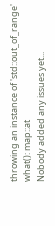throwing an instance of 'std::out_of_range'
what(): map::at
Nobody added any issues yet...